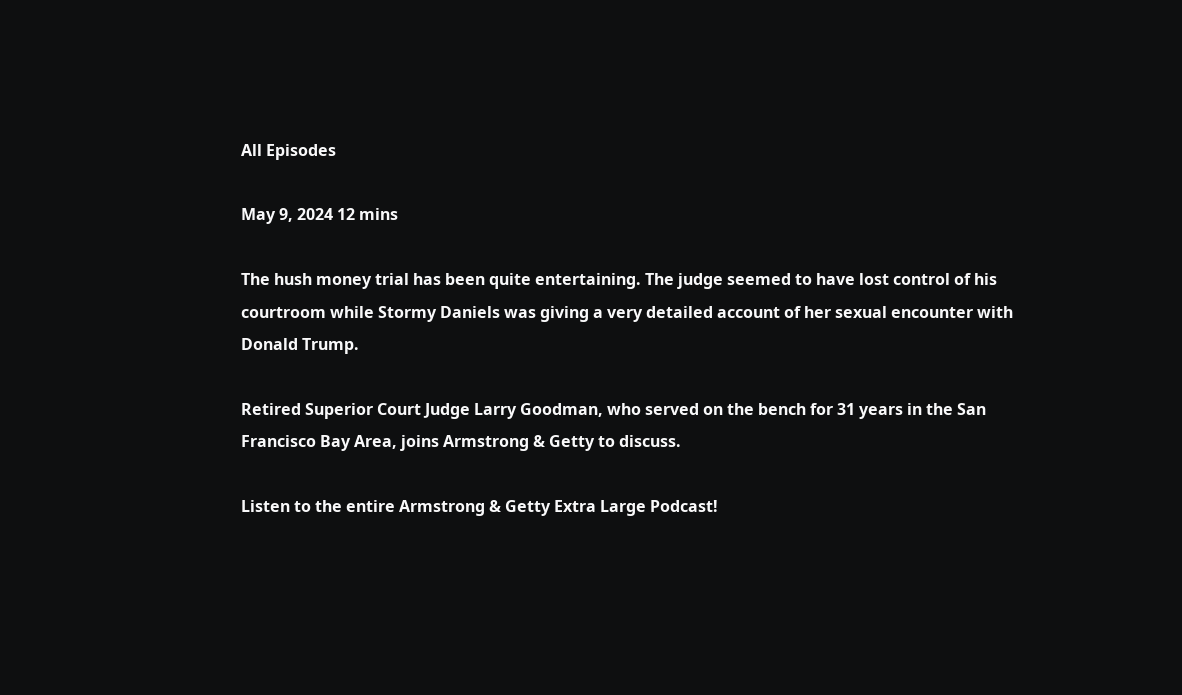All Episodes

May 9, 2024 12 mins

The hush money trial has been quite entertaining. The judge seemed to have lost control of his courtroom while Stormy Daniels was giving a very detailed account of her sexual encounter with Donald Trump.

Retired Superior Court Judge Larry Goodman, who served on the bench for 31 years in the San Francisco Bay Area, joins Armstrong & Getty to discuss.

Listen to the entire Armstrong & Getty Extra Large Podcast!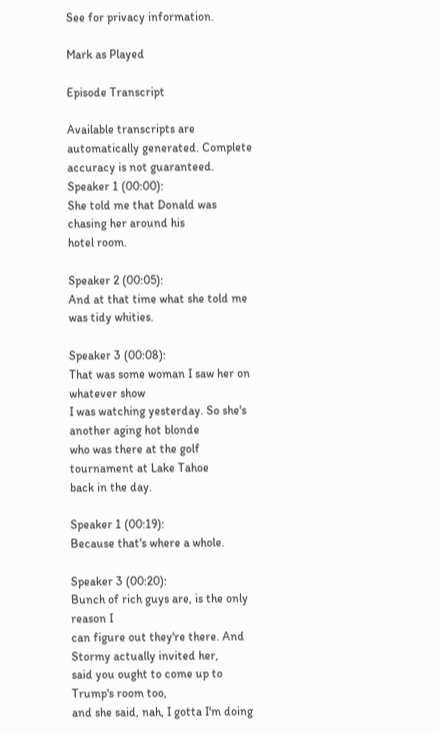See for privacy information.

Mark as Played

Episode Transcript

Available transcripts are automatically generated. Complete accuracy is not guaranteed.
Speaker 1 (00:00):
She told me that Donald was chasing her around his
hotel room.

Speaker 2 (00:05):
And at that time what she told me was tidy whities.

Speaker 3 (00:08):
That was some woman I saw her on whatever show
I was watching yesterday. So she's another aging hot blonde
who was there at the golf tournament at Lake Tahoe
back in the day.

Speaker 1 (00:19):
Because that's where a whole.

Speaker 3 (00:20):
Bunch of rich guys are, is the only reason I
can figure out they're there. And Stormy actually invited her,
said you ought to come up to Trump's room too,
and she said, nah, I gotta I'm doing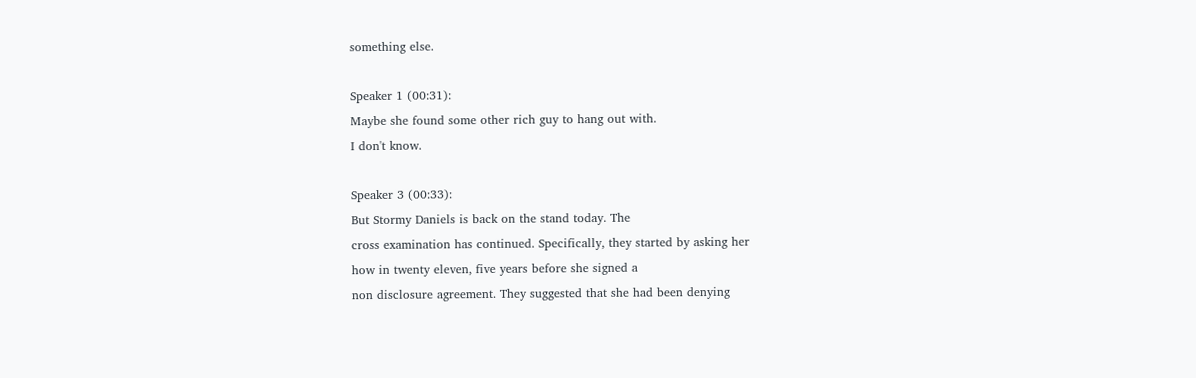something else.

Speaker 1 (00:31):
Maybe she found some other rich guy to hang out with.
I don't know.

Speaker 3 (00:33):
But Stormy Daniels is back on the stand today. The
cross examination has continued. Specifically, they started by asking her
how in twenty eleven, five years before she signed a
non disclosure agreement. They suggested that she had been denying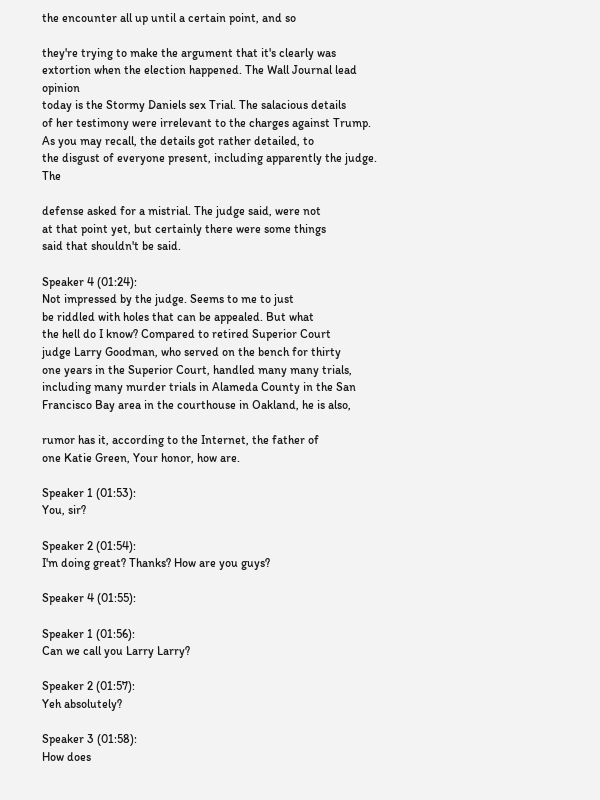the encounter all up until a certain point, and so

they're trying to make the argument that it's clearly was
extortion when the election happened. The Wall Journal lead opinion
today is the Stormy Daniels sex Trial. The salacious details
of her testimony were irrelevant to the charges against Trump.
As you may recall, the details got rather detailed, to
the disgust of everyone present, including apparently the judge. The

defense asked for a mistrial. The judge said, were not
at that point yet, but certainly there were some things
said that shouldn't be said.

Speaker 4 (01:24):
Not impressed by the judge. Seems to me to just
be riddled with holes that can be appealed. But what
the hell do I know? Compared to retired Superior Court
judge Larry Goodman, who served on the bench for thirty
one years in the Superior Court, handled many many trials,
including many murder trials in Alameda County in the San
Francisco Bay area in the courthouse in Oakland, he is also,

rumor has it, according to the Internet, the father of
one Katie Green, Your honor, how are.

Speaker 1 (01:53):
You, sir?

Speaker 2 (01:54):
I'm doing great? Thanks? How are you guys?

Speaker 4 (01:55):

Speaker 1 (01:56):
Can we call you Larry Larry?

Speaker 2 (01:57):
Yeh absolutely?

Speaker 3 (01:58):
How does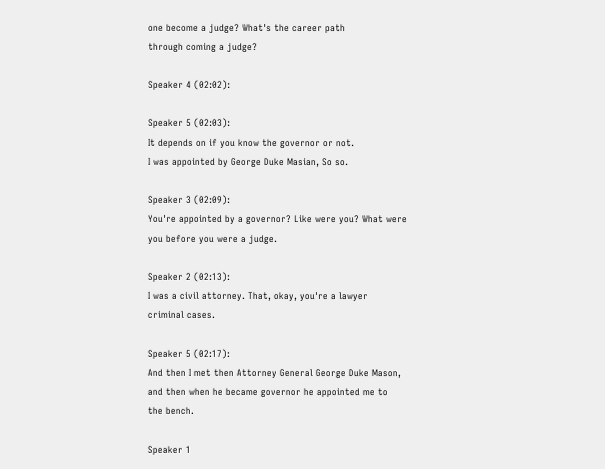one become a judge? What's the career path
through coming a judge?

Speaker 4 (02:02):

Speaker 5 (02:03):
It depends on if you know the governor or not.
I was appointed by George Duke Masian, So so.

Speaker 3 (02:09):
You're appointed by a governor? Like were you? What were
you before you were a judge.

Speaker 2 (02:13):
I was a civil attorney. That, okay, you're a lawyer
criminal cases.

Speaker 5 (02:17):
And then I met then Attorney General George Duke Mason,
and then when he became governor he appointed me to
the bench.

Speaker 1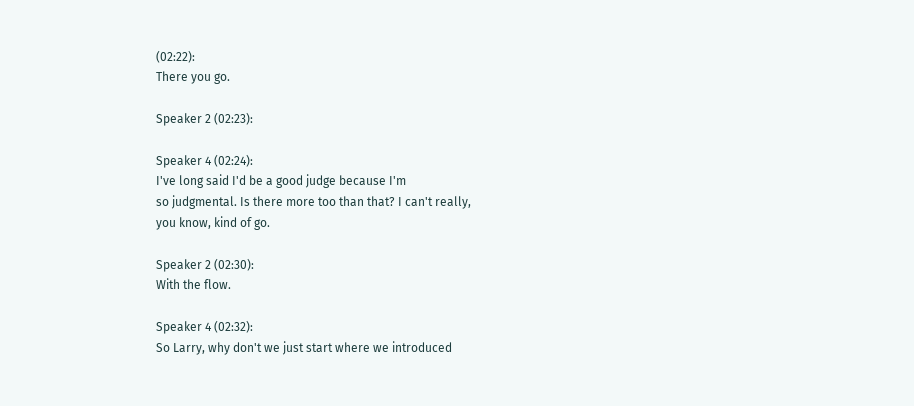(02:22):
There you go.

Speaker 2 (02:23):

Speaker 4 (02:24):
I've long said I'd be a good judge because I'm
so judgmental. Is there more too than that? I can't really,
you know, kind of go.

Speaker 2 (02:30):
With the flow.

Speaker 4 (02:32):
So Larry, why don't we just start where we introduced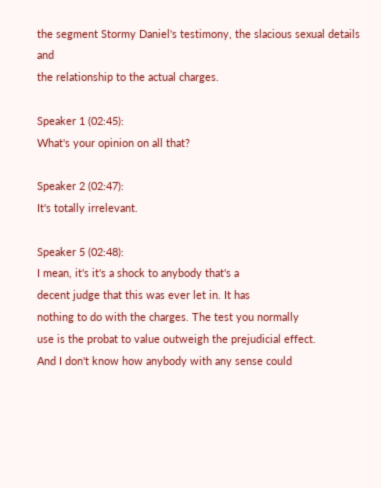the segment Stormy Daniel's testimony, the slacious sexual details and
the relationship to the actual charges.

Speaker 1 (02:45):
What's your opinion on all that?

Speaker 2 (02:47):
It's totally irrelevant.

Speaker 5 (02:48):
I mean, it's it's a shock to anybody that's a
decent judge that this was ever let in. It has
nothing to do with the charges. The test you normally
use is the probat to value outweigh the prejudicial effect.
And I don't know how anybody with any sense could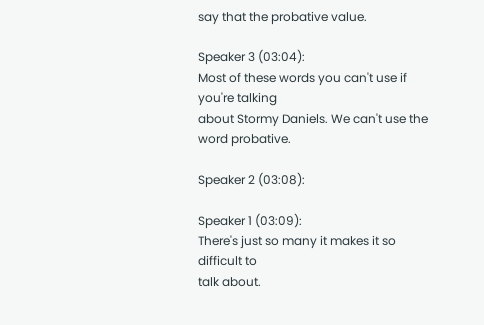say that the probative value.

Speaker 3 (03:04):
Most of these words you can't use if you're talking
about Stormy Daniels. We can't use the word probative.

Speaker 2 (03:08):

Speaker 1 (03:09):
There's just so many it makes it so difficult to
talk about.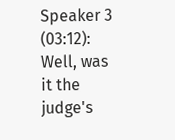Speaker 3 (03:12):
Well, was it the judge's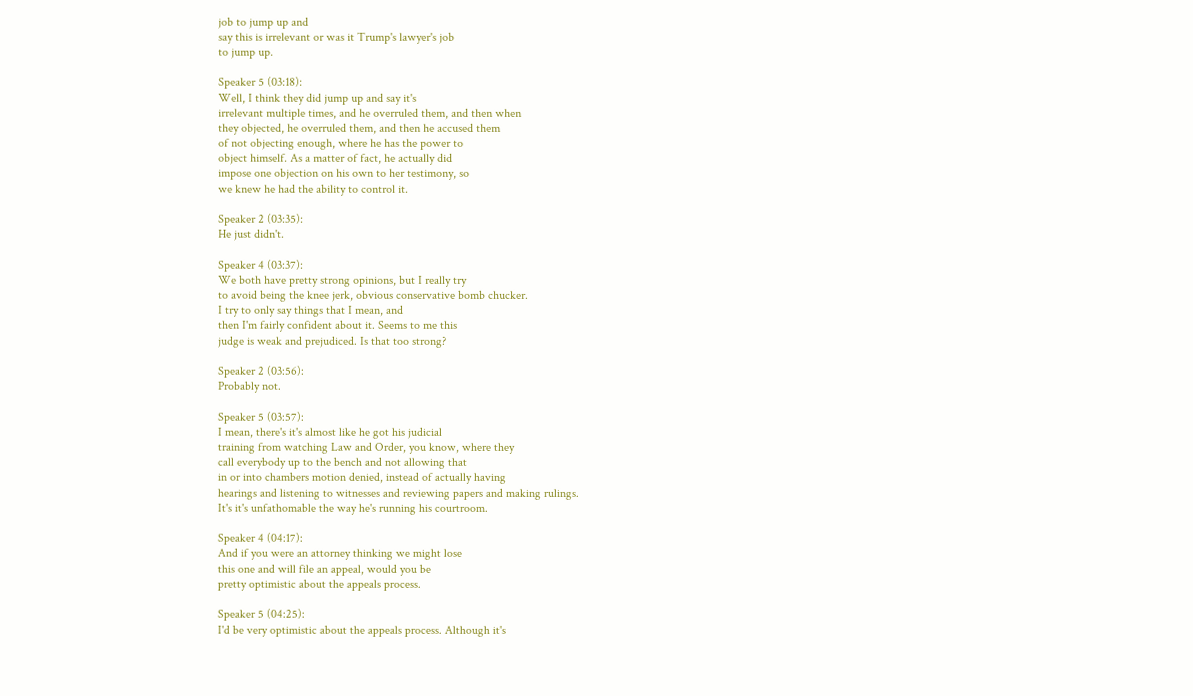job to jump up and
say this is irrelevant or was it Trump's lawyer's job
to jump up.

Speaker 5 (03:18):
Well, I think they did jump up and say it's
irrelevant multiple times, and he overruled them, and then when
they objected, he overruled them, and then he accused them
of not objecting enough, where he has the power to
object himself. As a matter of fact, he actually did
impose one objection on his own to her testimony, so
we knew he had the ability to control it.

Speaker 2 (03:35):
He just didn't.

Speaker 4 (03:37):
We both have pretty strong opinions, but I really try
to avoid being the knee jerk, obvious conservative bomb chucker.
I try to only say things that I mean, and
then I'm fairly confident about it. Seems to me this
judge is weak and prejudiced. Is that too strong?

Speaker 2 (03:56):
Probably not.

Speaker 5 (03:57):
I mean, there's it's almost like he got his judicial
training from watching Law and Order, you know, where they
call everybody up to the bench and not allowing that
in or into chambers motion denied, instead of actually having
hearings and listening to witnesses and reviewing papers and making rulings.
It's it's unfathomable the way he's running his courtroom.

Speaker 4 (04:17):
And if you were an attorney thinking we might lose
this one and will file an appeal, would you be
pretty optimistic about the appeals process.

Speaker 5 (04:25):
I'd be very optimistic about the appeals process. Although it's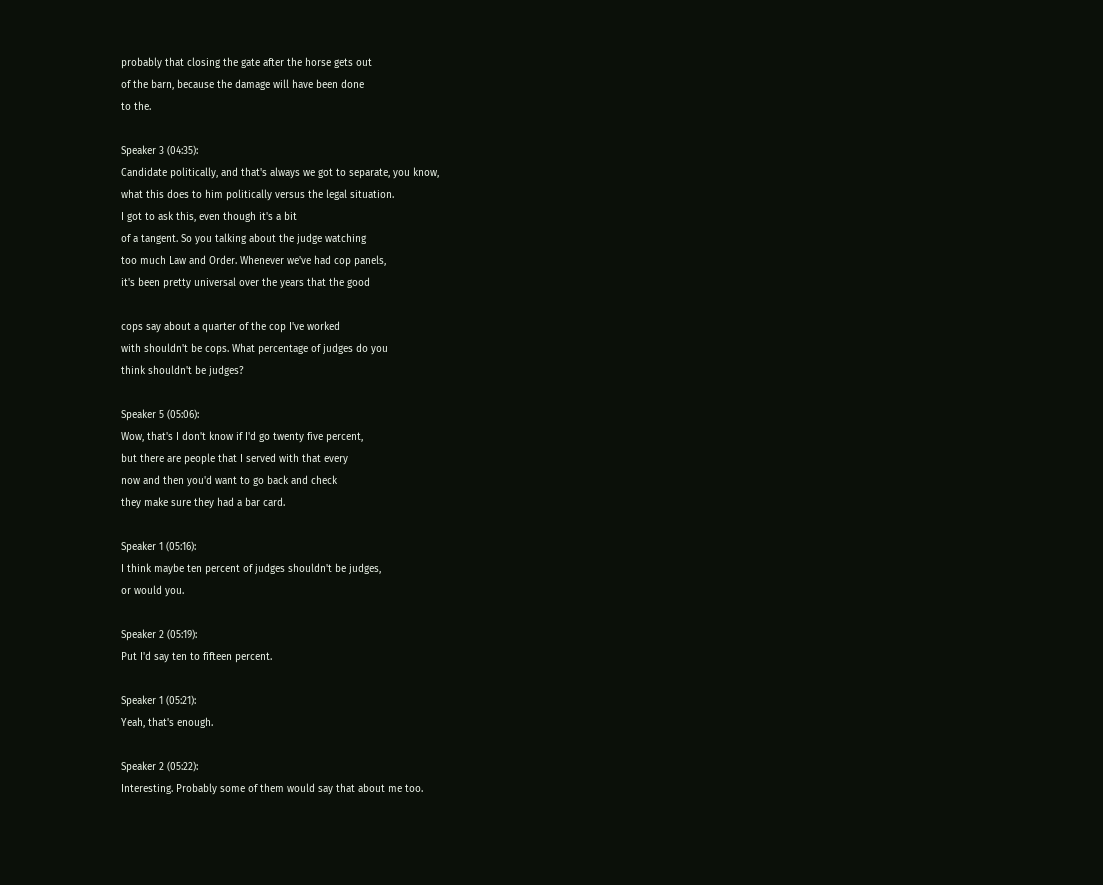probably that closing the gate after the horse gets out
of the barn, because the damage will have been done
to the.

Speaker 3 (04:35):
Candidate politically, and that's always we got to separate, you know,
what this does to him politically versus the legal situation.
I got to ask this, even though it's a bit
of a tangent. So you talking about the judge watching
too much Law and Order. Whenever we've had cop panels,
it's been pretty universal over the years that the good

cops say about a quarter of the cop I've worked
with shouldn't be cops. What percentage of judges do you
think shouldn't be judges?

Speaker 5 (05:06):
Wow, that's I don't know if I'd go twenty five percent,
but there are people that I served with that every
now and then you'd want to go back and check
they make sure they had a bar card.

Speaker 1 (05:16):
I think maybe ten percent of judges shouldn't be judges,
or would you.

Speaker 2 (05:19):
Put I'd say ten to fifteen percent.

Speaker 1 (05:21):
Yeah, that's enough.

Speaker 2 (05:22):
Interesting. Probably some of them would say that about me too.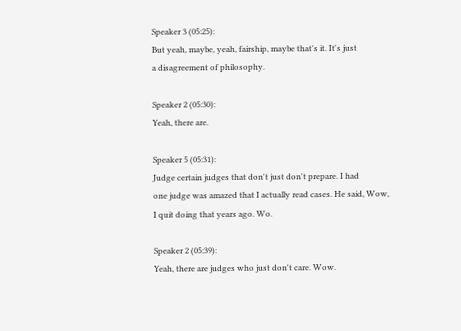Speaker 3 (05:25):
But yeah, maybe, yeah, fairship, maybe that's it. It's just
a disagreement of philosophy.

Speaker 2 (05:30):
Yeah, there are.

Speaker 5 (05:31):
Judge certain judges that don't just don't prepare. I had
one judge was amazed that I actually read cases. He said, Wow,
I quit doing that years ago. Wo.

Speaker 2 (05:39):
Yeah, there are judges who just don't care. Wow.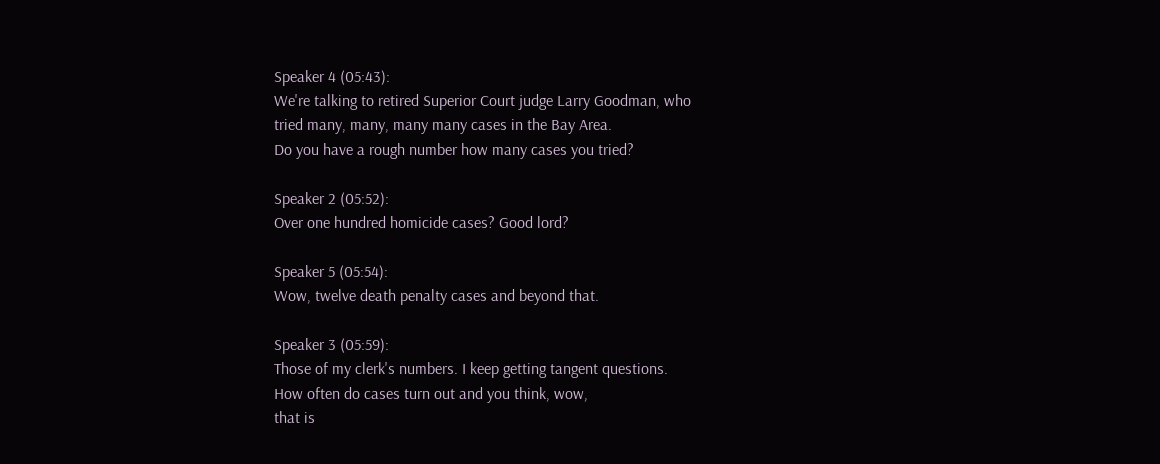Speaker 4 (05:43):
We're talking to retired Superior Court judge Larry Goodman, who
tried many, many, many many cases in the Bay Area.
Do you have a rough number how many cases you tried?

Speaker 2 (05:52):
Over one hundred homicide cases? Good lord?

Speaker 5 (05:54):
Wow, twelve death penalty cases and beyond that.

Speaker 3 (05:59):
Those of my clerk's numbers. I keep getting tangent questions.
How often do cases turn out and you think, wow,
that is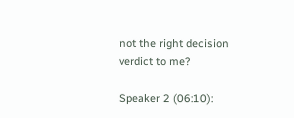not the right decision verdict to me?

Speaker 2 (06:10):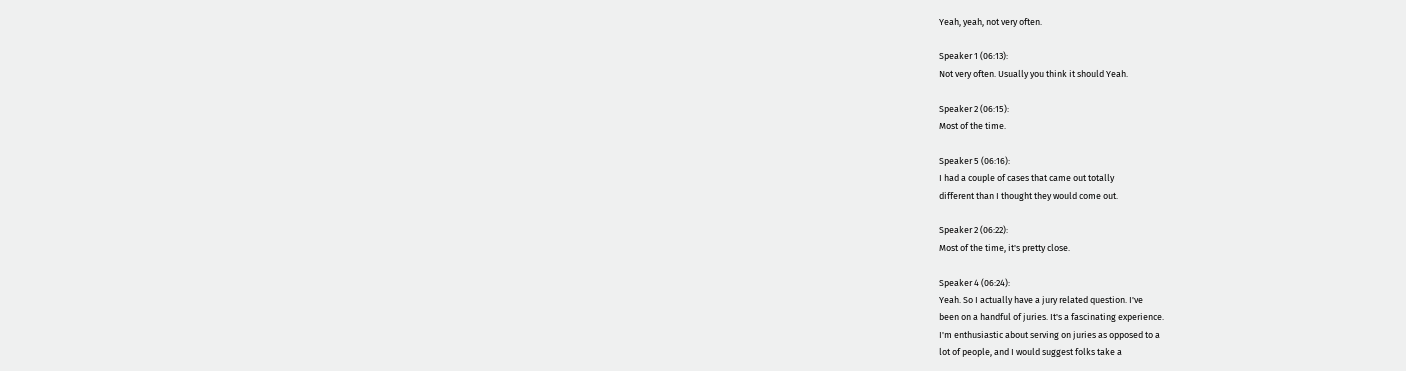Yeah, yeah, not very often.

Speaker 1 (06:13):
Not very often. Usually you think it should Yeah.

Speaker 2 (06:15):
Most of the time.

Speaker 5 (06:16):
I had a couple of cases that came out totally
different than I thought they would come out.

Speaker 2 (06:22):
Most of the time, it's pretty close.

Speaker 4 (06:24):
Yeah. So I actually have a jury related question. I've
been on a handful of juries. It's a fascinating experience.
I'm enthusiastic about serving on juries as opposed to a
lot of people, and I would suggest folks take a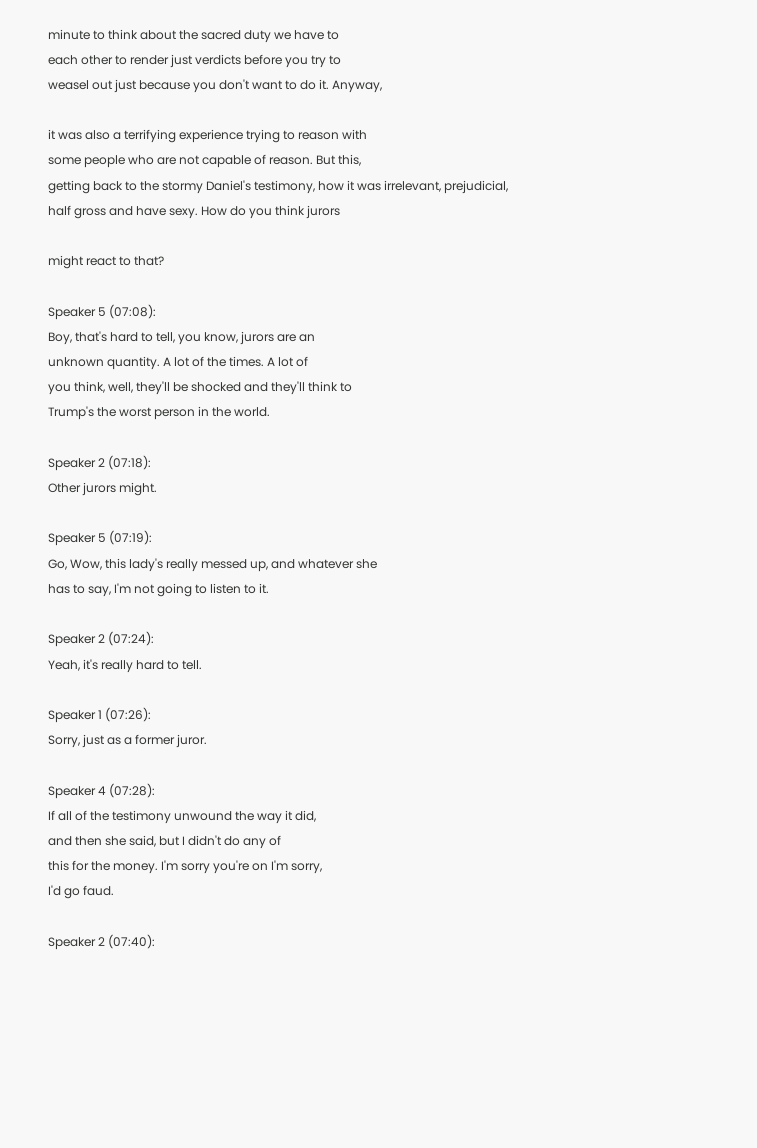minute to think about the sacred duty we have to
each other to render just verdicts before you try to
weasel out just because you don't want to do it. Anyway,

it was also a terrifying experience trying to reason with
some people who are not capable of reason. But this,
getting back to the stormy Daniel's testimony, how it was irrelevant, prejudicial,
half gross and have sexy. How do you think jurors

might react to that?

Speaker 5 (07:08):
Boy, that's hard to tell, you know, jurors are an
unknown quantity. A lot of the times. A lot of
you think, well, they'll be shocked and they'll think to
Trump's the worst person in the world.

Speaker 2 (07:18):
Other jurors might.

Speaker 5 (07:19):
Go, Wow, this lady's really messed up, and whatever she
has to say, I'm not going to listen to it.

Speaker 2 (07:24):
Yeah, it's really hard to tell.

Speaker 1 (07:26):
Sorry, just as a former juror.

Speaker 4 (07:28):
If all of the testimony unwound the way it did,
and then she said, but I didn't do any of
this for the money. I'm sorry you're on I'm sorry,
I'd go faud.

Speaker 2 (07:40):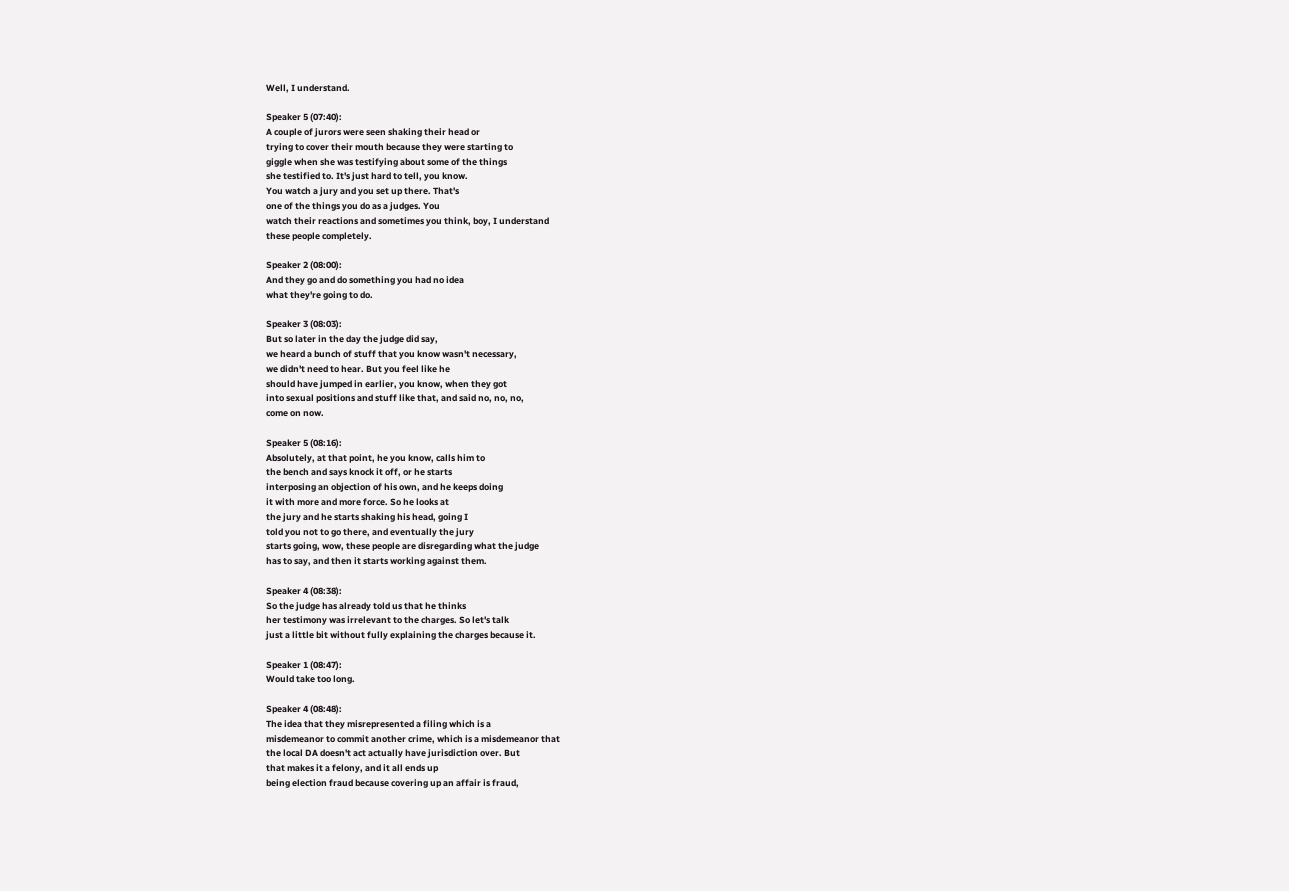Well, I understand.

Speaker 5 (07:40):
A couple of jurors were seen shaking their head or
trying to cover their mouth because they were starting to
giggle when she was testifying about some of the things
she testified to. It's just hard to tell, you know.
You watch a jury and you set up there. That's
one of the things you do as a judges. You
watch their reactions and sometimes you think, boy, I understand
these people completely.

Speaker 2 (08:00):
And they go and do something you had no idea
what they're going to do.

Speaker 3 (08:03):
But so later in the day the judge did say,
we heard a bunch of stuff that you know wasn't necessary,
we didn't need to hear. But you feel like he
should have jumped in earlier, you know, when they got
into sexual positions and stuff like that, and said no, no, no,
come on now.

Speaker 5 (08:16):
Absolutely, at that point, he you know, calls him to
the bench and says knock it off, or he starts
interposing an objection of his own, and he keeps doing
it with more and more force. So he looks at
the jury and he starts shaking his head, going I
told you not to go there, and eventually the jury
starts going, wow, these people are disregarding what the judge
has to say, and then it starts working against them.

Speaker 4 (08:38):
So the judge has already told us that he thinks
her testimony was irrelevant to the charges. So let's talk
just a little bit without fully explaining the charges because it.

Speaker 1 (08:47):
Would take too long.

Speaker 4 (08:48):
The idea that they misrepresented a filing which is a
misdemeanor to commit another crime, which is a misdemeanor that
the local DA doesn't act actually have jurisdiction over. But
that makes it a felony, and it all ends up
being election fraud because covering up an affair is fraud,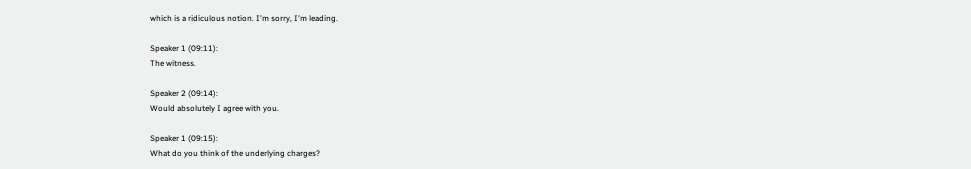which is a ridiculous notion. I'm sorry, I'm leading.

Speaker 1 (09:11):
The witness.

Speaker 2 (09:14):
Would absolutely I agree with you.

Speaker 1 (09:15):
What do you think of the underlying charges?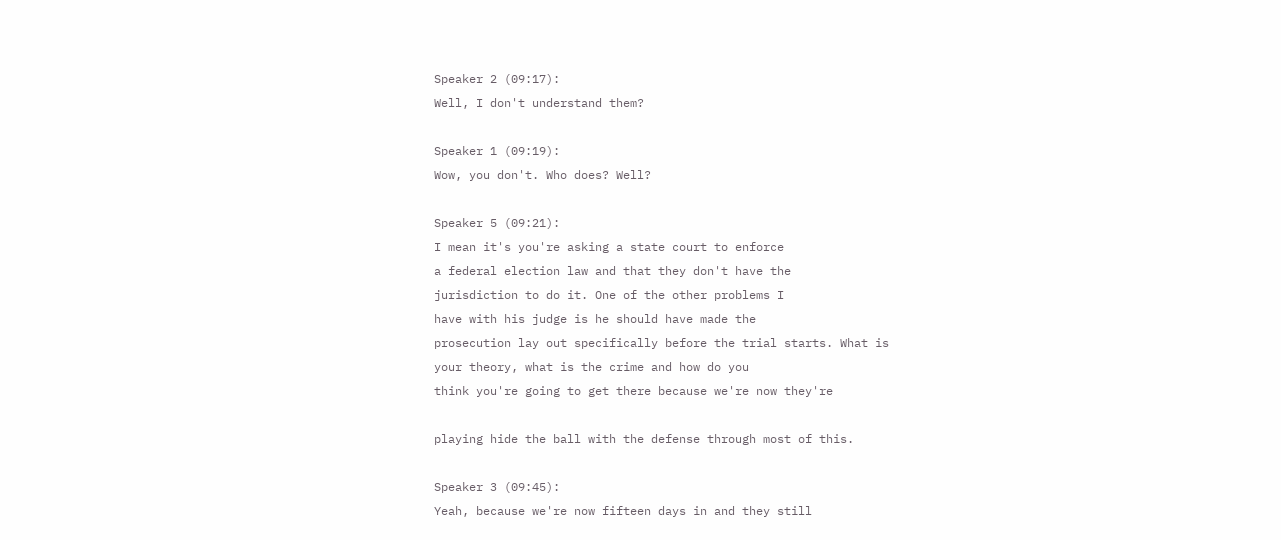Speaker 2 (09:17):
Well, I don't understand them?

Speaker 1 (09:19):
Wow, you don't. Who does? Well?

Speaker 5 (09:21):
I mean it's you're asking a state court to enforce
a federal election law and that they don't have the
jurisdiction to do it. One of the other problems I
have with his judge is he should have made the
prosecution lay out specifically before the trial starts. What is
your theory, what is the crime and how do you
think you're going to get there because we're now they're

playing hide the ball with the defense through most of this.

Speaker 3 (09:45):
Yeah, because we're now fifteen days in and they still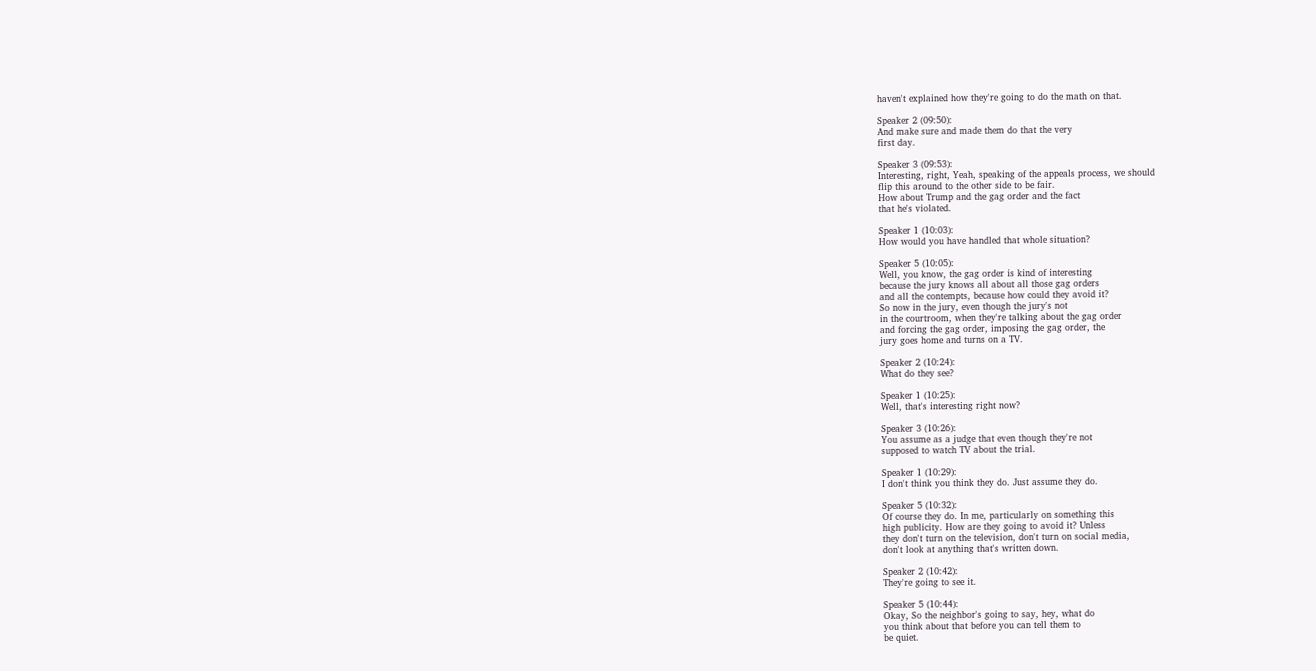haven't explained how they're going to do the math on that.

Speaker 2 (09:50):
And make sure and made them do that the very
first day.

Speaker 3 (09:53):
Interesting, right, Yeah, speaking of the appeals process, we should
flip this around to the other side to be fair.
How about Trump and the gag order and the fact
that he's violated.

Speaker 1 (10:03):
How would you have handled that whole situation?

Speaker 5 (10:05):
Well, you know, the gag order is kind of interesting
because the jury knows all about all those gag orders
and all the contempts, because how could they avoid it?
So now in the jury, even though the jury's not
in the courtroom, when they're talking about the gag order
and forcing the gag order, imposing the gag order, the
jury goes home and turns on a TV.

Speaker 2 (10:24):
What do they see?

Speaker 1 (10:25):
Well, that's interesting right now?

Speaker 3 (10:26):
You assume as a judge that even though they're not
supposed to watch TV about the trial.

Speaker 1 (10:29):
I don't think you think they do. Just assume they do.

Speaker 5 (10:32):
Of course they do. In me, particularly on something this
high publicity. How are they going to avoid it? Unless
they don't turn on the television, don't turn on social media,
don't look at anything that's written down.

Speaker 2 (10:42):
They're going to see it.

Speaker 5 (10:44):
Okay, So the neighbor's going to say, hey, what do
you think about that before you can tell them to
be quiet.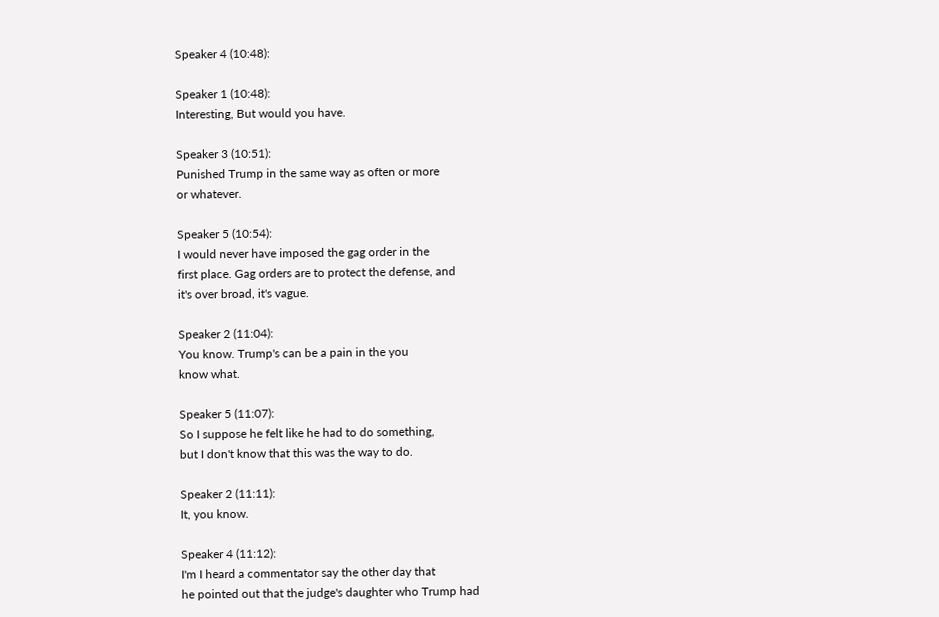Speaker 4 (10:48):

Speaker 1 (10:48):
Interesting, But would you have.

Speaker 3 (10:51):
Punished Trump in the same way as often or more
or whatever.

Speaker 5 (10:54):
I would never have imposed the gag order in the
first place. Gag orders are to protect the defense, and
it's over broad, it's vague.

Speaker 2 (11:04):
You know. Trump's can be a pain in the you
know what.

Speaker 5 (11:07):
So I suppose he felt like he had to do something,
but I don't know that this was the way to do.

Speaker 2 (11:11):
It, you know.

Speaker 4 (11:12):
I'm I heard a commentator say the other day that
he pointed out that the judge's daughter who Trump had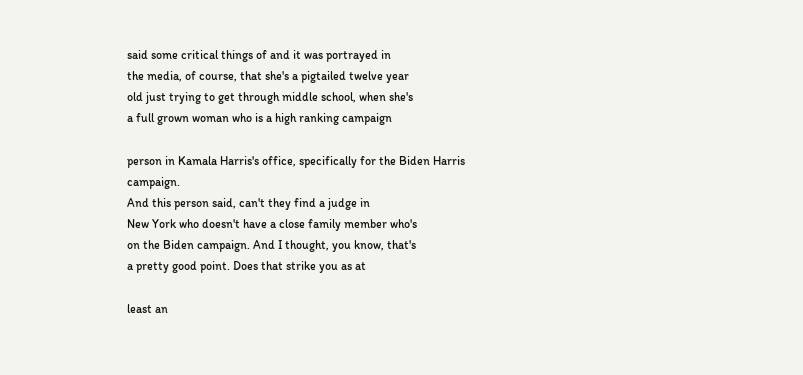said some critical things of and it was portrayed in
the media, of course, that she's a pigtailed twelve year
old just trying to get through middle school, when she's
a full grown woman who is a high ranking campaign

person in Kamala Harris's office, specifically for the Biden Harris campaign.
And this person said, can't they find a judge in
New York who doesn't have a close family member who's
on the Biden campaign. And I thought, you know, that's
a pretty good point. Does that strike you as at

least an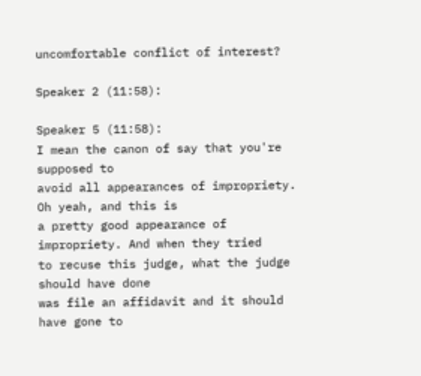uncomfortable conflict of interest?

Speaker 2 (11:58):

Speaker 5 (11:58):
I mean the canon of say that you're supposed to
avoid all appearances of impropriety. Oh yeah, and this is
a pretty good appearance of impropriety. And when they tried
to recuse this judge, what the judge should have done
was file an affidavit and it should have gone to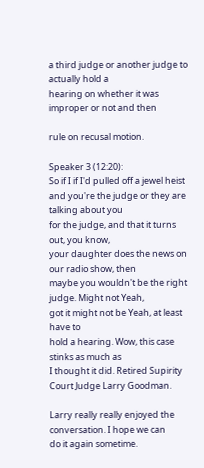a third judge or another judge to actually hold a
hearing on whether it was improper or not and then

rule on recusal motion.

Speaker 3 (12:20):
So if I if I'd pulled off a jewel heist
and you're the judge or they are talking about you
for the judge, and that it turns out, you know,
your daughter does the news on our radio show, then
maybe you wouldn't be the right judge. Might not Yeah,
got it might not be Yeah, at least have to
hold a hearing. Wow, this case stinks as much as
I thought it did. Retired Supirity Court Judge Larry Goodman.

Larry really really enjoyed the conversation. I hope we can
do it again sometime.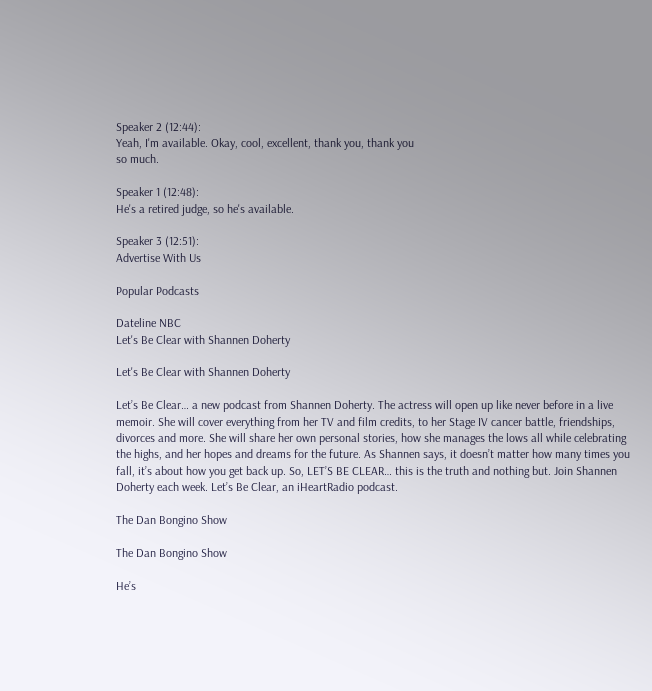Speaker 2 (12:44):
Yeah, I'm available. Okay, cool, excellent, thank you, thank you
so much.

Speaker 1 (12:48):
He's a retired judge, so he's available.

Speaker 3 (12:51):
Advertise With Us

Popular Podcasts

Dateline NBC
Let's Be Clear with Shannen Doherty

Let's Be Clear with Shannen Doherty

Let’s Be Clear… a new podcast from Shannen Doherty. The actress will open up like never before in a live memoir. She will cover everything from her TV and film credits, to her Stage IV cancer battle, friendships, divorces and more. She will share her own personal stories, how she manages the lows all while celebrating the highs, and her hopes and dreams for the future. As Shannen says, it doesn’t matter how many times you fall, it’s about how you get back up. So, LET’S BE CLEAR… this is the truth and nothing but. Join Shannen Doherty each week. Let’s Be Clear, an iHeartRadio podcast.

The Dan Bongino Show

The Dan Bongino Show

He’s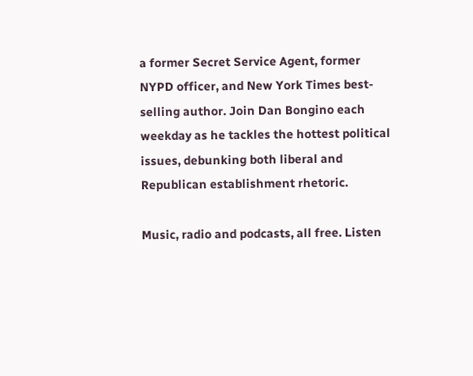a former Secret Service Agent, former NYPD officer, and New York Times best-selling author. Join Dan Bongino each weekday as he tackles the hottest political issues, debunking both liberal and Republican establishment rhetoric.

Music, radio and podcasts, all free. Listen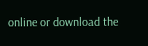online or download the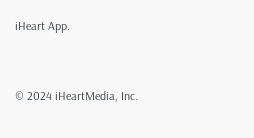iHeart App.


© 2024 iHeartMedia, Inc.